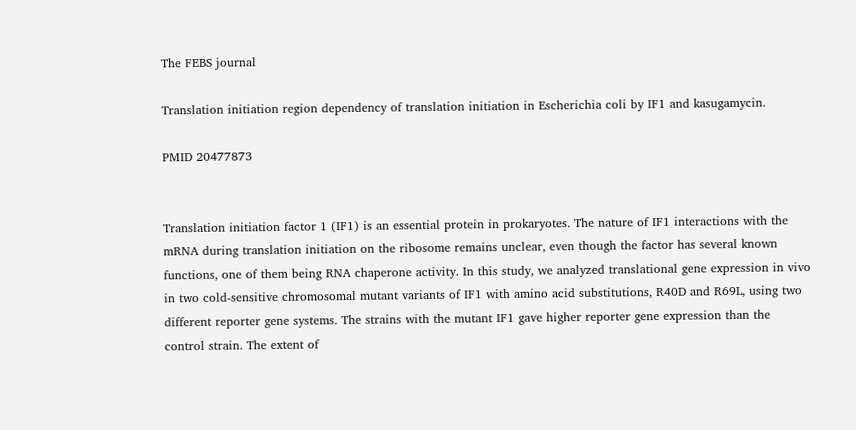The FEBS journal

Translation initiation region dependency of translation initiation in Escherichia coli by IF1 and kasugamycin.

PMID 20477873


Translation initiation factor 1 (IF1) is an essential protein in prokaryotes. The nature of IF1 interactions with the mRNA during translation initiation on the ribosome remains unclear, even though the factor has several known functions, one of them being RNA chaperone activity. In this study, we analyzed translational gene expression in vivo in two cold-sensitive chromosomal mutant variants of IF1 with amino acid substitutions, R40D and R69L, using two different reporter gene systems. The strains with the mutant IF1 gave higher reporter gene expression than the control strain. The extent of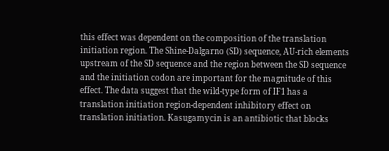this effect was dependent on the composition of the translation initiation region. The Shine-Dalgarno (SD) sequence, AU-rich elements upstream of the SD sequence and the region between the SD sequence and the initiation codon are important for the magnitude of this effect. The data suggest that the wild-type form of IF1 has a translation initiation region-dependent inhibitory effect on translation initiation. Kasugamycin is an antibiotic that blocks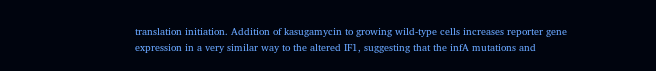translation initiation. Addition of kasugamycin to growing wild-type cells increases reporter gene expression in a very similar way to the altered IF1, suggesting that the infA mutations and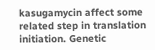kasugamycin affect some related step in translation initiation. Genetic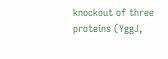knockout of three proteins (YggJ,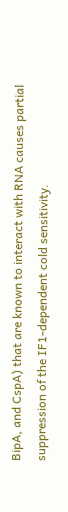BipA, and CspA) that are known to interact with RNA causes partial suppression of the IF1-dependent cold sensitivity.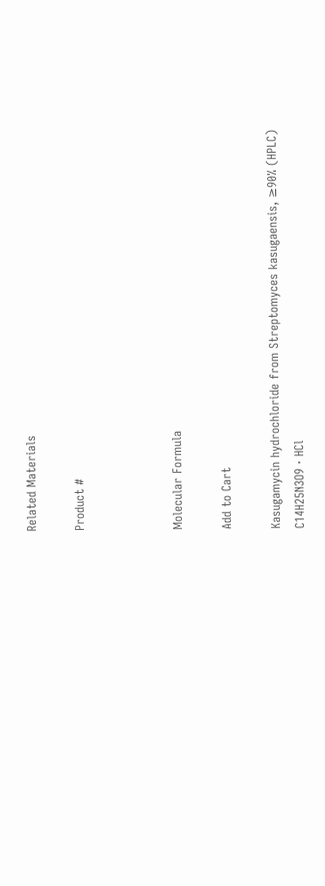Related Materials

Product #



Molecular Formula

Add to Cart

Kasugamycin hydrochloride from Streptomyces kasugaensis, ≥90% (HPLC)
C14H25N3O9 · HCl